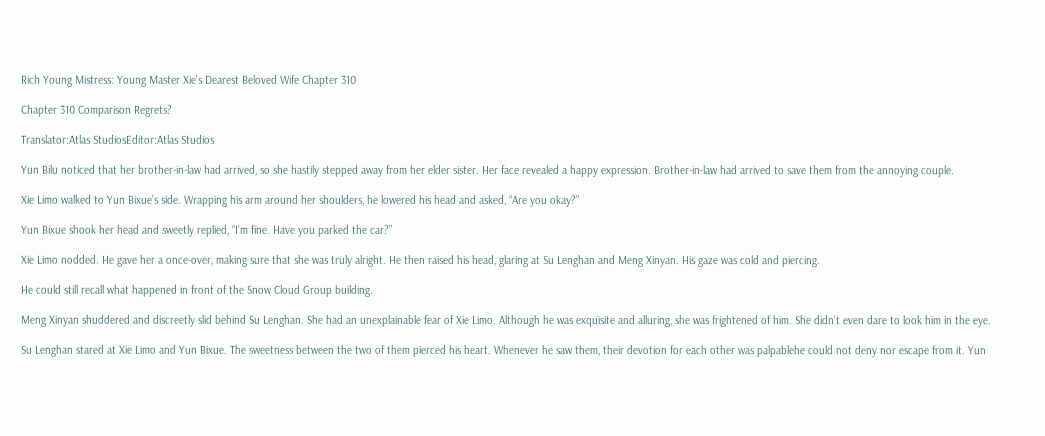Rich Young Mistress: Young Master Xie's Dearest Beloved Wife Chapter 310

Chapter 310 Comparison Regrets?

Translator:Atlas StudiosEditor:Atlas Studios

Yun Bilu noticed that her brother-in-law had arrived, so she hastily stepped away from her elder sister. Her face revealed a happy expression. Brother-in-law had arrived to save them from the annoying couple.

Xie Limo walked to Yun Bixue’s side. Wrapping his arm around her shoulders, he lowered his head and asked, “Are you okay?”

Yun Bixue shook her head and sweetly replied, “I’m fine. Have you parked the car?”

Xie Limo nodded. He gave her a once-over, making sure that she was truly alright. He then raised his head, glaring at Su Lenghan and Meng Xinyan. His gaze was cold and piercing.

He could still recall what happened in front of the Snow Cloud Group building.

Meng Xinyan shuddered and discreetly slid behind Su Lenghan. She had an unexplainable fear of Xie Limo. Although he was exquisite and alluring, she was frightened of him. She didn’t even dare to look him in the eye.

Su Lenghan stared at Xie Limo and Yun Bixue. The sweetness between the two of them pierced his heart. Whenever he saw them, their devotion for each other was palpablehe could not deny nor escape from it. Yun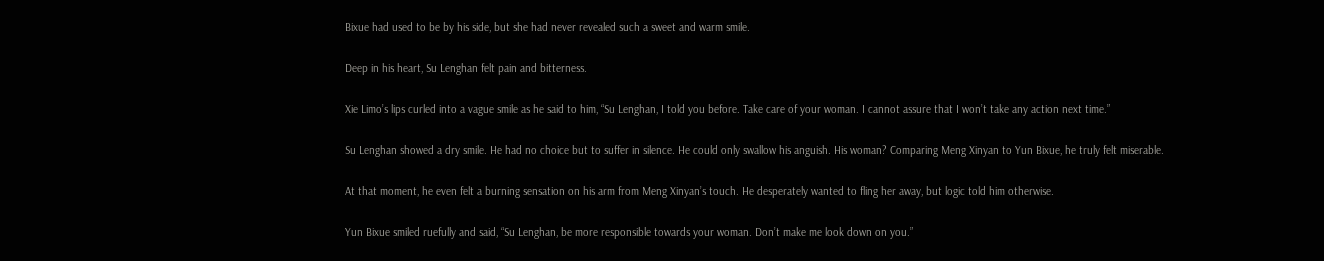Bixue had used to be by his side, but she had never revealed such a sweet and warm smile.

Deep in his heart, Su Lenghan felt pain and bitterness.

Xie Limo’s lips curled into a vague smile as he said to him, “Su Lenghan, I told you before. Take care of your woman. I cannot assure that I won’t take any action next time.”

Su Lenghan showed a dry smile. He had no choice but to suffer in silence. He could only swallow his anguish. His woman? Comparing Meng Xinyan to Yun Bixue, he truly felt miserable.

At that moment, he even felt a burning sensation on his arm from Meng Xinyan’s touch. He desperately wanted to fling her away, but logic told him otherwise.

Yun Bixue smiled ruefully and said, “Su Lenghan, be more responsible towards your woman. Don’t make me look down on you.”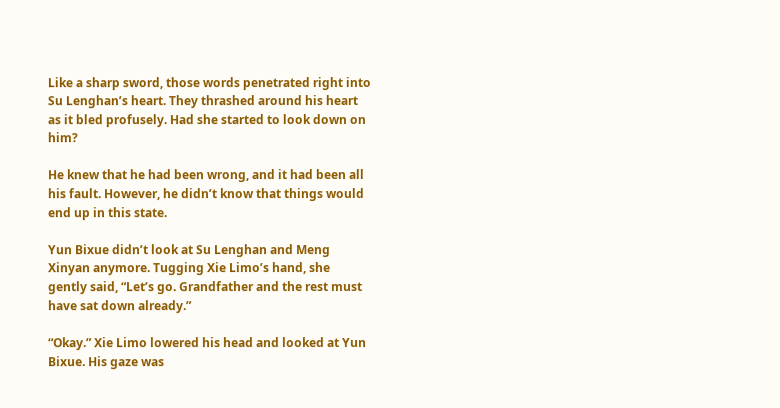Like a sharp sword, those words penetrated right into Su Lenghan’s heart. They thrashed around his heart as it bled profusely. Had she started to look down on him?

He knew that he had been wrong, and it had been all his fault. However, he didn’t know that things would end up in this state.

Yun Bixue didn’t look at Su Lenghan and Meng Xinyan anymore. Tugging Xie Limo’s hand, she gently said, “Let’s go. Grandfather and the rest must have sat down already.”

“Okay.” Xie Limo lowered his head and looked at Yun Bixue. His gaze was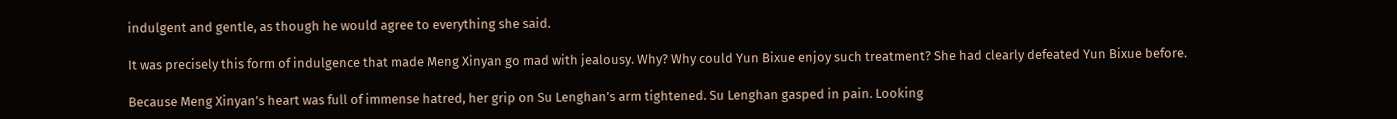indulgent and gentle, as though he would agree to everything she said.

It was precisely this form of indulgence that made Meng Xinyan go mad with jealousy. Why? Why could Yun Bixue enjoy such treatment? She had clearly defeated Yun Bixue before.

Because Meng Xinyan’s heart was full of immense hatred, her grip on Su Lenghan’s arm tightened. Su Lenghan gasped in pain. Looking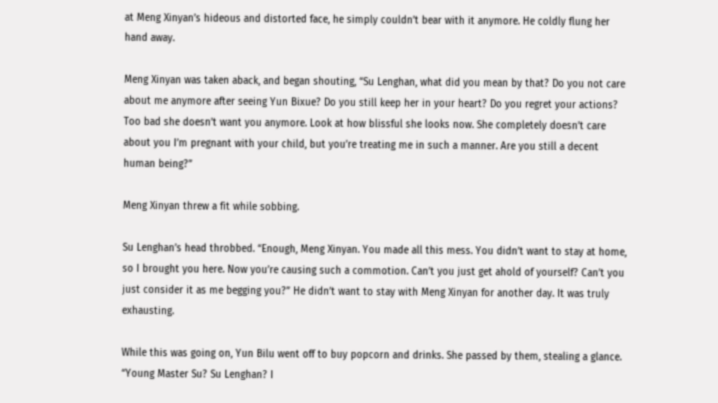at Meng Xinyan’s hideous and distorted face, he simply couldn’t bear with it anymore. He coldly flung her hand away.

Meng Xinyan was taken aback, and began shouting, “Su Lenghan, what did you mean by that? Do you not care about me anymore after seeing Yun Bixue? Do you still keep her in your heart? Do you regret your actions? Too bad she doesn’t want you anymore. Look at how blissful she looks now. She completely doesn’t care about you I’m pregnant with your child, but you’re treating me in such a manner. Are you still a decent human being?”

Meng Xinyan threw a fit while sobbing.

Su Lenghan’s head throbbed. “Enough, Meng Xinyan. You made all this mess. You didn’t want to stay at home, so I brought you here. Now you’re causing such a commotion. Can’t you just get ahold of yourself? Can’t you just consider it as me begging you?” He didn’t want to stay with Meng Xinyan for another day. It was truly exhausting.

While this was going on, Yun Bilu went off to buy popcorn and drinks. She passed by them, stealing a glance. “Young Master Su? Su Lenghan? I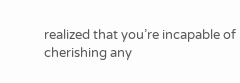realized that you’re incapable of cherishing any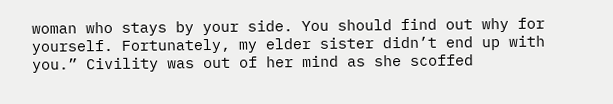woman who stays by your side. You should find out why for yourself. Fortunately, my elder sister didn’t end up with you.” Civility was out of her mind as she scoffed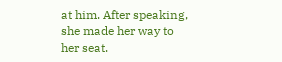at him. After speaking, she made her way to her seat.